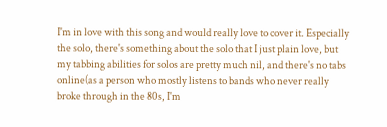I'm in love with this song and would really love to cover it. Especially the solo, there's something about the solo that I just plain love, but my tabbing abilities for solos are pretty much nil, and there's no tabs online(as a person who mostly listens to bands who never really broke through in the 80s, I'm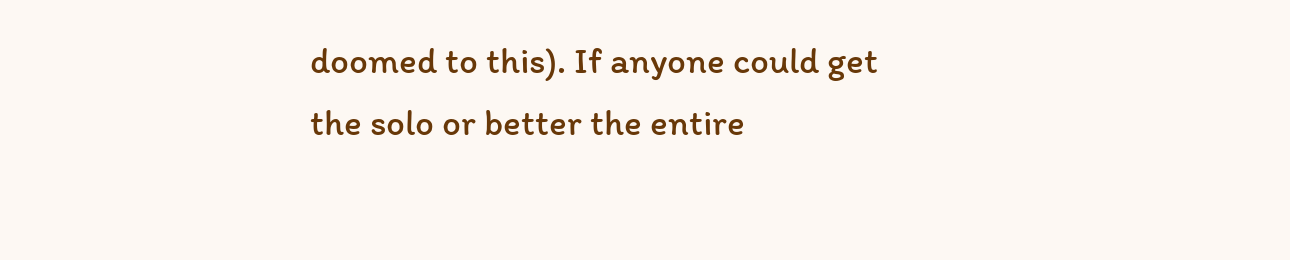doomed to this). If anyone could get the solo or better the entire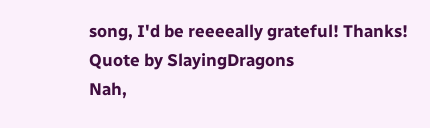song, I'd be reeeeally grateful! Thanks!
Quote by SlayingDragons
Nah,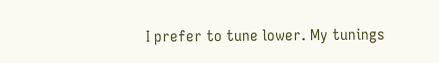I prefer to tune lower. My tunings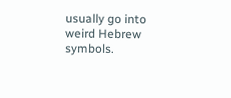usually go into weird Hebrew symbols.